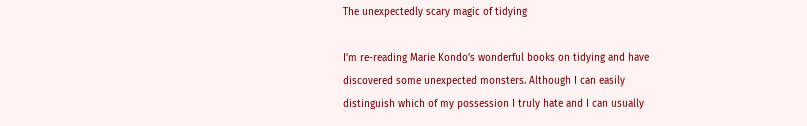The unexpectedly scary magic of tidying

I’m re-reading Marie Kondo’s wonderful books on tidying and have discovered some unexpected monsters. Although I can easily distinguish which of my possession I truly hate and I can usually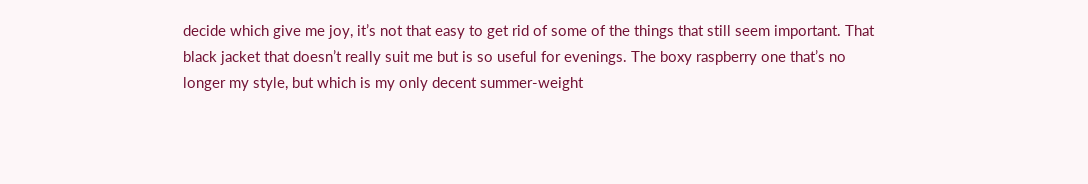decide which give me joy, it’s not that easy to get rid of some of the things that still seem important. That black jacket that doesn’t really suit me but is so useful for evenings. The boxy raspberry one that’s no longer my style, but which is my only decent summer-weight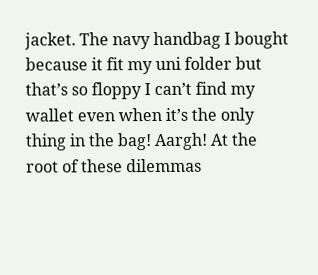jacket. The navy handbag I bought because it fit my uni folder but that’s so floppy I can’t find my wallet even when it’s the only thing in the bag! Aargh! At the root of these dilemmas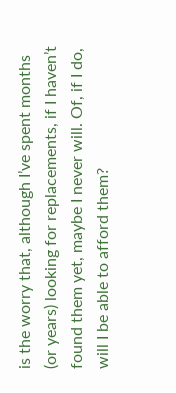is the worry that, although I’ve spent months (or years) looking for replacements, if I haven’t found them yet, maybe I never will. Of, if I do, will I be able to afford them?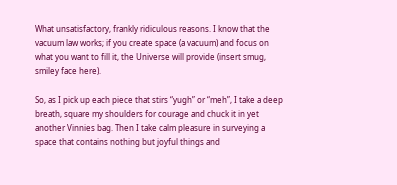What unsatisfactory, frankly ridiculous reasons. I know that the vacuum law works; if you create space (a vacuum) and focus on what you want to fill it, the Universe will provide (insert smug, smiley face here).

So, as I pick up each piece that stirs “yugh” or “meh”, I take a deep breath, square my shoulders for courage and chuck it in yet another Vinnies bag. Then I take calm pleasure in surveying a space that contains nothing but joyful things and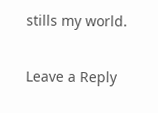stills my world.

Leave a Reply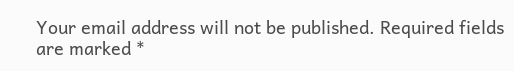Your email address will not be published. Required fields are marked *